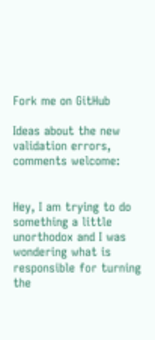Fork me on GitHub

Ideas about the new validation errors, comments welcome:


Hey, I am trying to do something a little unorthodox and I was wondering what is responsible for turning the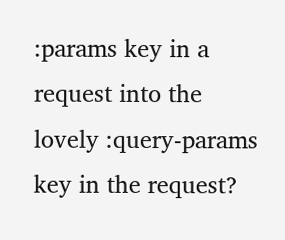:params key in a request into the lovely :query-params key in the request?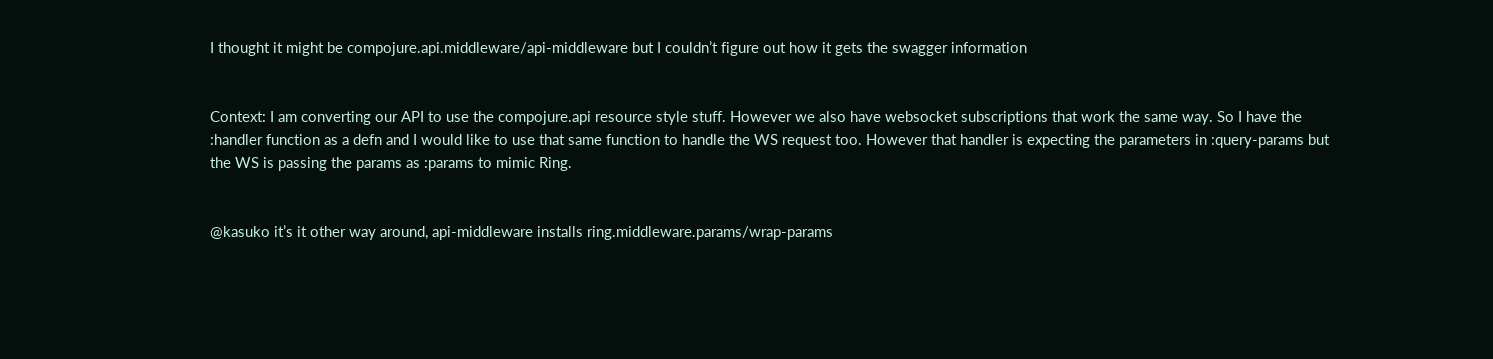I thought it might be compojure.api.middleware/api-middleware but I couldn’t figure out how it gets the swagger information


Context: I am converting our API to use the compojure.api resource style stuff. However we also have websocket subscriptions that work the same way. So I have the :handler function as a defn and I would like to use that same function to handle the WS request too. However that handler is expecting the parameters in :query-params but the WS is passing the params as :params to mimic Ring.


@kasuko it’s it other way around, api-middleware installs ring.middleware.params/wrap-params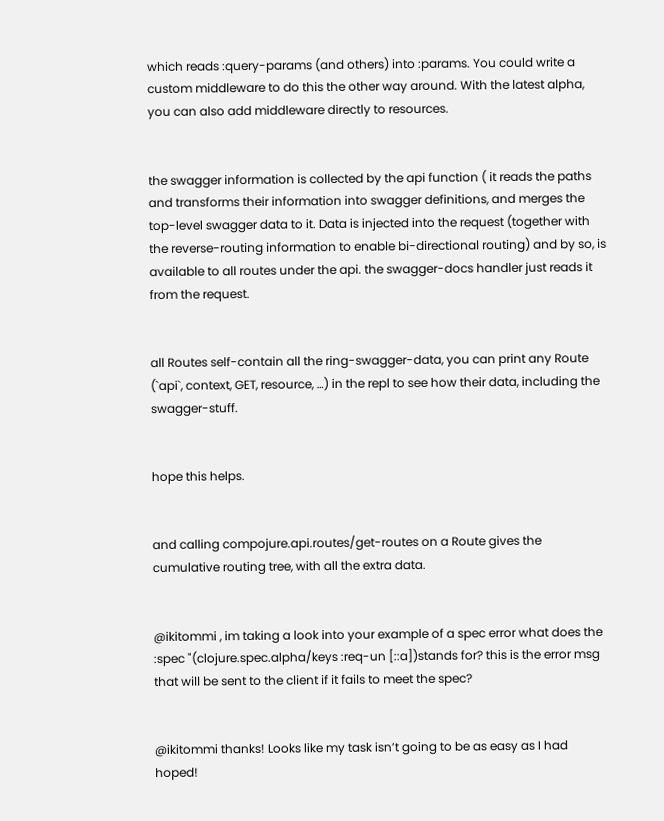which reads :query-params (and others) into :params. You could write a custom middleware to do this the other way around. With the latest alpha, you can also add middleware directly to resources.


the swagger information is collected by the api function ( it reads the paths and transforms their information into swagger definitions, and merges the top-level swagger data to it. Data is injected into the request (together with the reverse-routing information to enable bi-directional routing) and by so, is available to all routes under the api. the swagger-docs handler just reads it from the request.


all Routes self-contain all the ring-swagger-data, you can print any Route (`api`, context, GET, resource, …) in the repl to see how their data, including the swagger-stuff.


hope this helps.


and calling compojure.api.routes/get-routes on a Route gives the cumulative routing tree, with all the extra data.


@ikitommi , im taking a look into your example of a spec error what does the :spec "(clojure.spec.alpha/keys :req-un [::a])stands for? this is the error msg that will be sent to the client if it fails to meet the spec?


@ikitommi thanks! Looks like my task isn’t going to be as easy as I had hoped!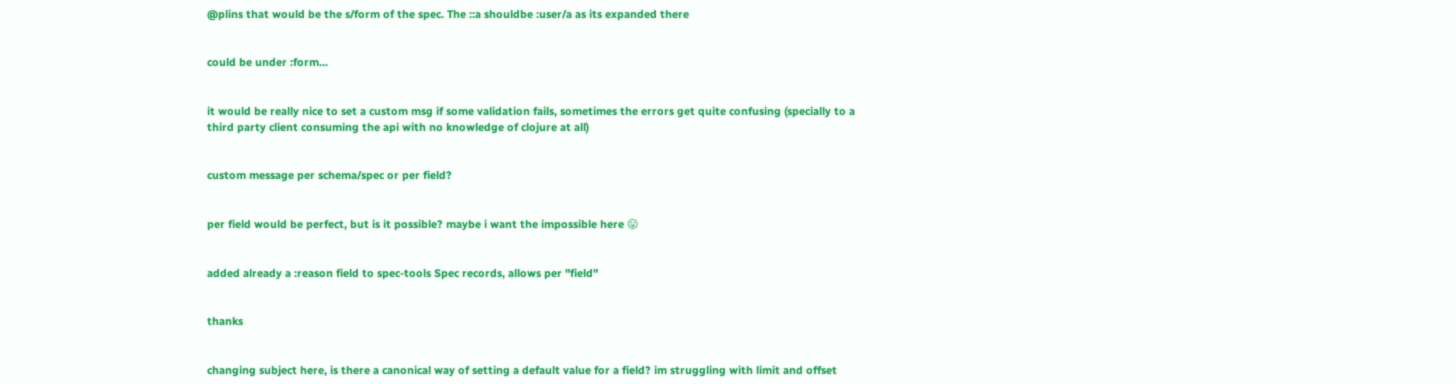@plins that would be the s/form of the spec. The ::a shouldbe :user/a as its expanded there


could be under :form...


it would be really nice to set a custom msg if some validation fails, sometimes the errors get quite confusing (specially to a third party client consuming the api with no knowledge of clojure at all)


custom message per schema/spec or per field?


per field would be perfect, but is it possible? maybe i want the impossible here 😛


added already a :reason field to spec-tools Spec records, allows per "field"


thanks


changing subject here, is there a canonical way of setting a default value for a field? im struggling with limit and offset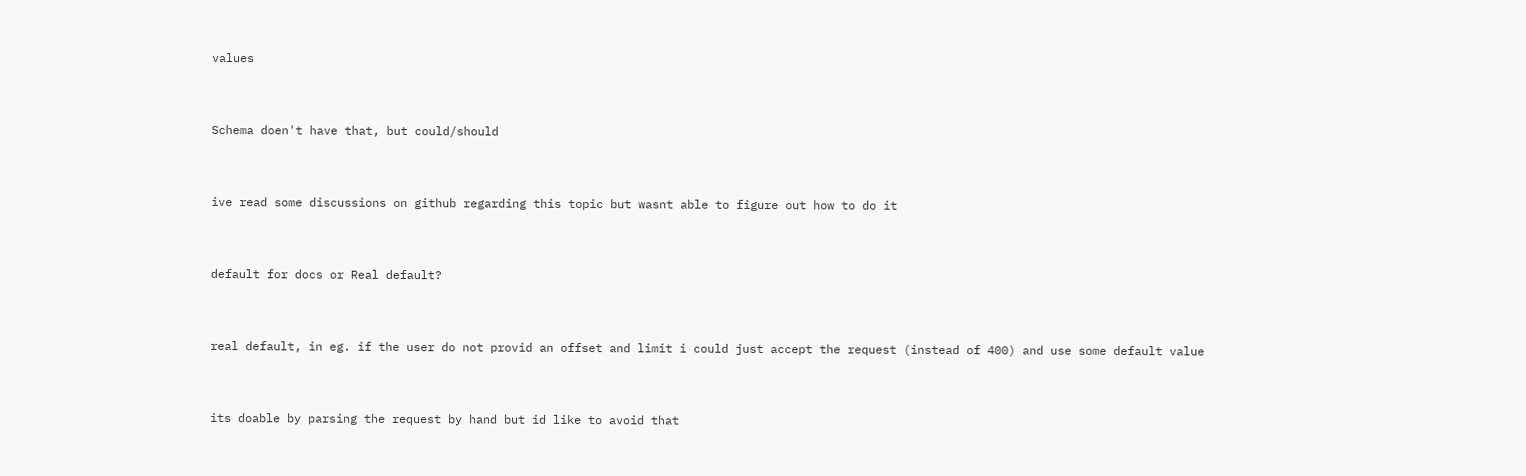values


Schema doen't have that, but could/should


ive read some discussions on github regarding this topic but wasnt able to figure out how to do it


default for docs or Real default?


real default, in eg. if the user do not provid an offset and limit i could just accept the request (instead of 400) and use some default value


its doable by parsing the request by hand but id like to avoid that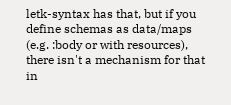letk-syntax has that, but if you define schemas as data/maps (e.g. :body or with resources), there isn't a mechanism for that in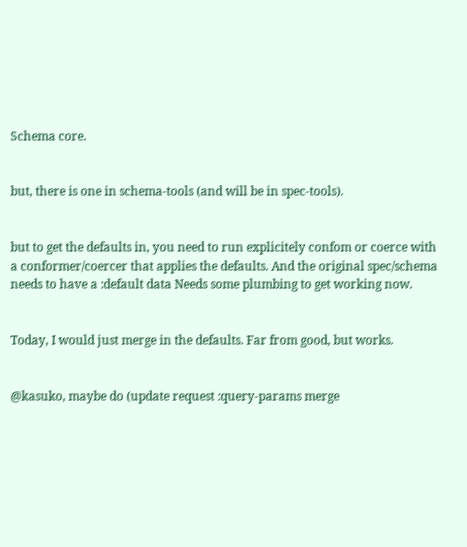Schema core.


but, there is one in schema-tools (and will be in spec-tools).


but to get the defaults in, you need to run explicitely confom or coerce with a conformer/coercer that applies the defaults. And the original spec/schema needs to have a :default data Needs some plumbing to get working now.


Today, I would just merge in the defaults. Far from good, but works.


@kasuko, maybe do (update request :query-params merge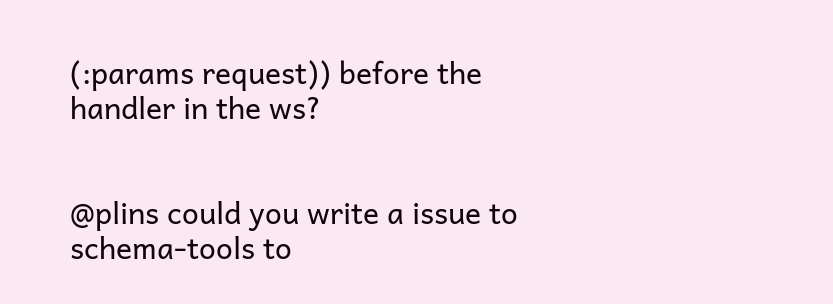(:params request)) before the handler in the ws?


@plins could you write a issue to schema-tools to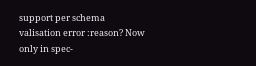support per schema valisation error :reason? Now only in spec-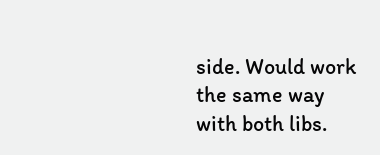side. Would work the same way with both libs.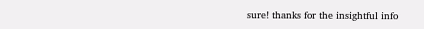sure! thanks for the insightful info